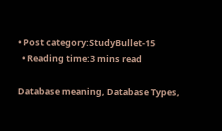• Post category:StudyBullet-15
  • Reading time:3 mins read

Database meaning, Database Types,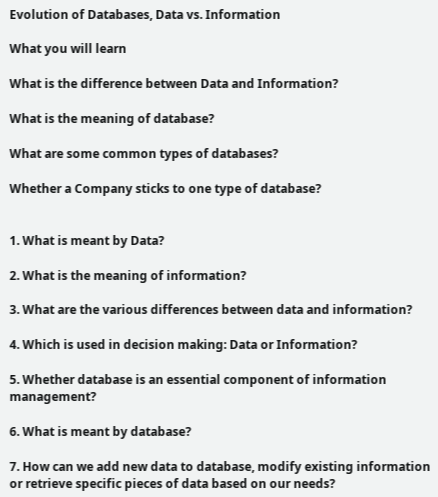Evolution of Databases, Data vs. Information

What you will learn

What is the difference between Data and Information?

What is the meaning of database?

What are some common types of databases?

Whether a Company sticks to one type of database?


1. What is meant by Data?

2. What is the meaning of information?

3. What are the various differences between data and information?

4. Which is used in decision making: Data or Information?

5. Whether database is an essential component of information management?

6. What is meant by database?

7. How can we add new data to database, modify existing information or retrieve specific pieces of data based on our needs?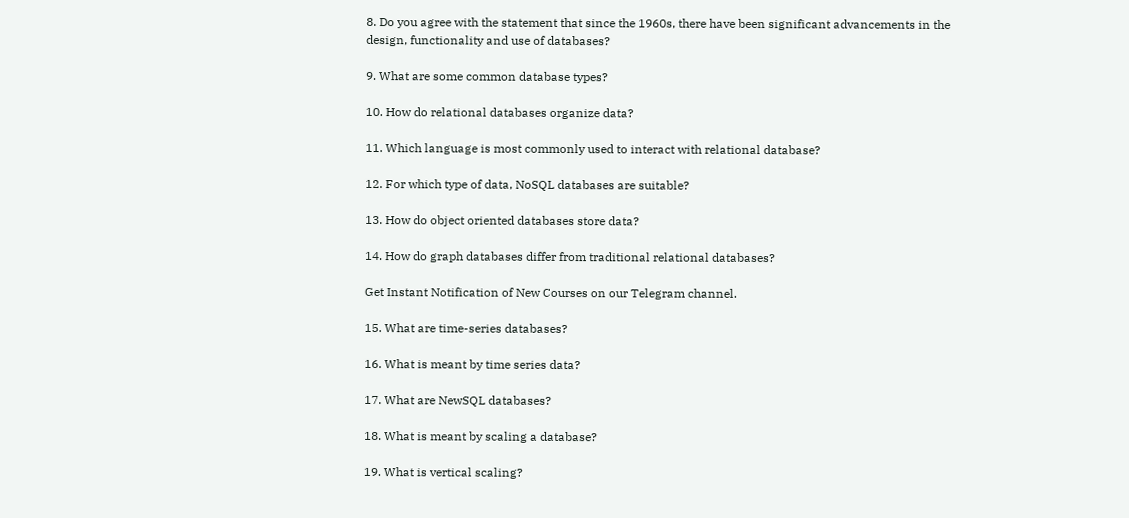8. Do you agree with the statement that since the 1960s, there have been significant advancements in the design, functionality and use of databases?

9. What are some common database types?

10. How do relational databases organize data?

11. Which language is most commonly used to interact with relational database?

12. For which type of data, NoSQL databases are suitable?

13. How do object oriented databases store data?

14. How do graph databases differ from traditional relational databases?

Get Instant Notification of New Courses on our Telegram channel.

15. What are time-series databases?

16. What is meant by time series data?

17. What are NewSQL databases?

18. What is meant by scaling a database?

19. What is vertical scaling?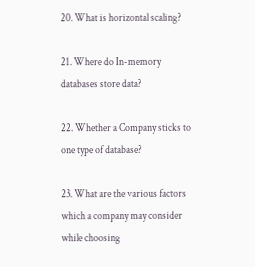20. What is horizontal scaling?

21. Where do In-memory databases store data?

22. Whether a Company sticks to one type of database?

23. What are the various factors which a company may consider while choosing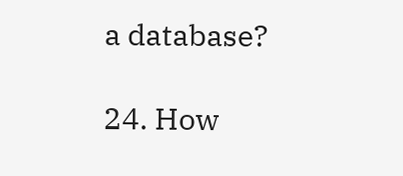a database?

24. How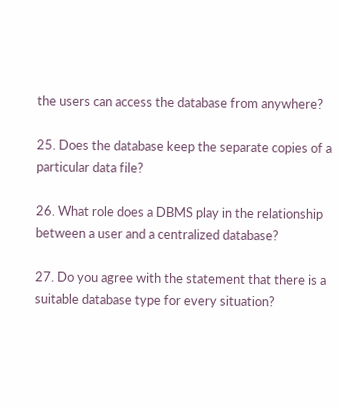the users can access the database from anywhere?

25. Does the database keep the separate copies of a particular data file?

26. What role does a DBMS play in the relationship between a user and a centralized database?

27. Do you agree with the statement that there is a suitable database type for every situation?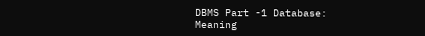DBMS Part -1 Database: Meaning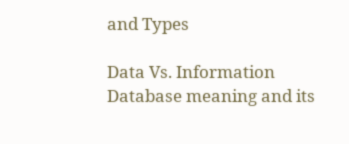and Types

Data Vs. Information
Database meaning and its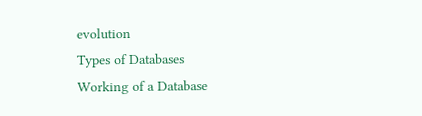evolution
Types of Databases
Working of a Database